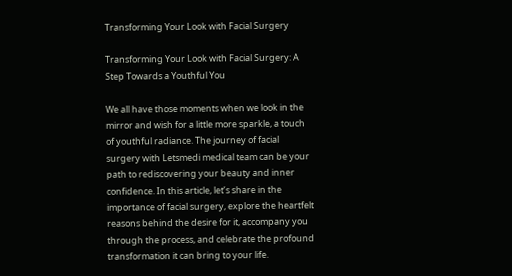Transforming Your Look with Facial Surgery

Transforming Your Look with Facial Surgery: A Step Towards a Youthful You

We all have those moments when we look in the mirror and wish for a little more sparkle, a touch of youthful radiance. The journey of facial surgery with Letsmedi medical team can be your path to rediscovering your beauty and inner confidence. In this article, let’s share in the importance of facial surgery, explore the heartfelt reasons behind the desire for it, accompany you through the process, and celebrate the profound transformation it can bring to your life.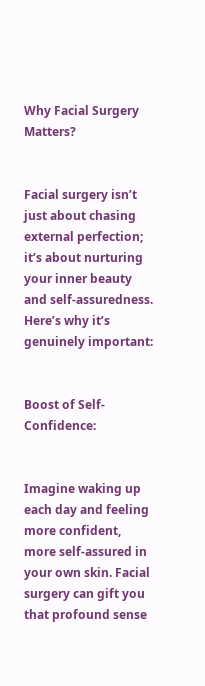Why Facial Surgery Matters?


Facial surgery isn’t just about chasing external perfection; it’s about nurturing your inner beauty and self-assuredness. Here’s why it’s genuinely important:


Boost of Self-Confidence:


Imagine waking up each day and feeling more confident, more self-assured in your own skin. Facial surgery can gift you that profound sense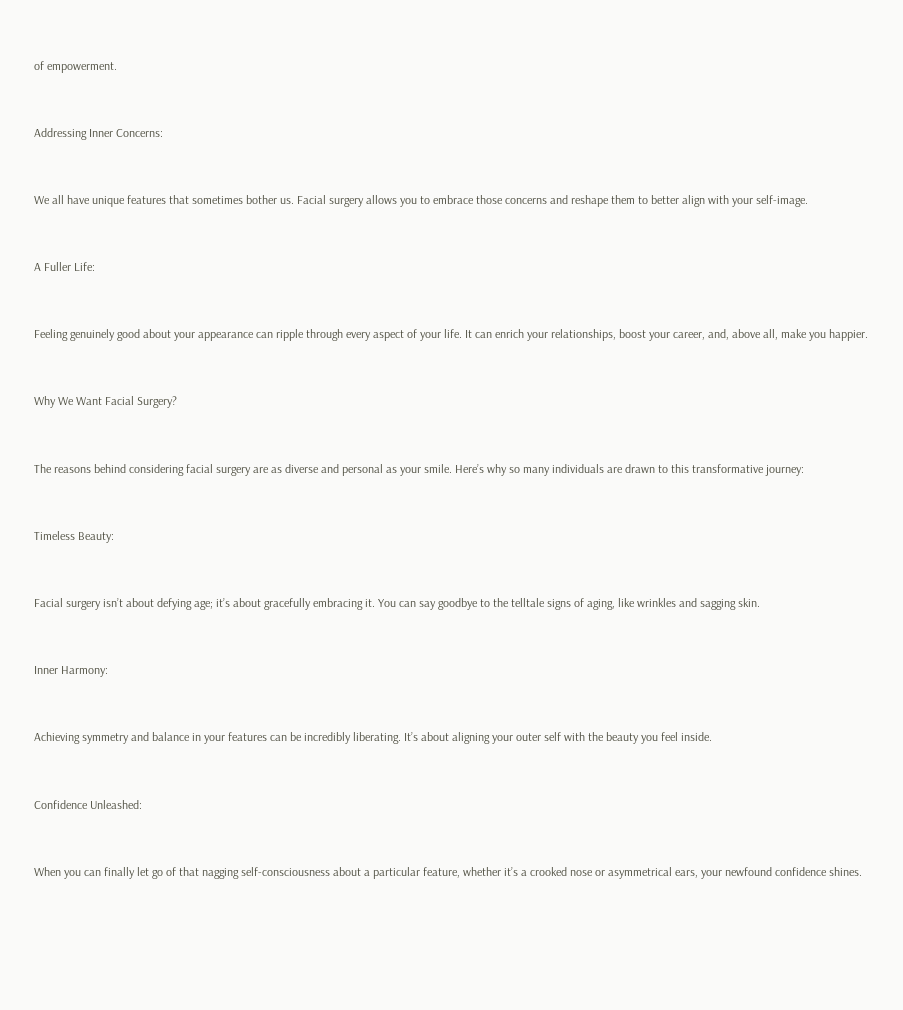of empowerment.


Addressing Inner Concerns:


We all have unique features that sometimes bother us. Facial surgery allows you to embrace those concerns and reshape them to better align with your self-image.


A Fuller Life:


Feeling genuinely good about your appearance can ripple through every aspect of your life. It can enrich your relationships, boost your career, and, above all, make you happier.


Why We Want Facial Surgery?


The reasons behind considering facial surgery are as diverse and personal as your smile. Here’s why so many individuals are drawn to this transformative journey:


Timeless Beauty:


Facial surgery isn’t about defying age; it’s about gracefully embracing it. You can say goodbye to the telltale signs of aging, like wrinkles and sagging skin.


Inner Harmony:


Achieving symmetry and balance in your features can be incredibly liberating. It’s about aligning your outer self with the beauty you feel inside.


Confidence Unleashed:


When you can finally let go of that nagging self-consciousness about a particular feature, whether it’s a crooked nose or asymmetrical ears, your newfound confidence shines.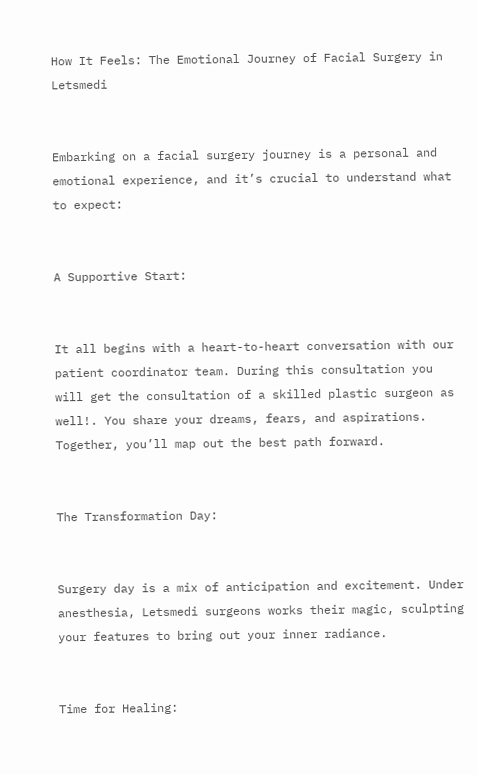How It Feels: The Emotional Journey of Facial Surgery in Letsmedi


Embarking on a facial surgery journey is a personal and emotional experience, and it’s crucial to understand what to expect:


A Supportive Start:


It all begins with a heart-to-heart conversation with our patient coordinator team. During this consultation you will get the consultation of a skilled plastic surgeon as well!. You share your dreams, fears, and aspirations. Together, you’ll map out the best path forward.


The Transformation Day:


Surgery day is a mix of anticipation and excitement. Under anesthesia, Letsmedi surgeons works their magic, sculpting your features to bring out your inner radiance.


Time for Healing: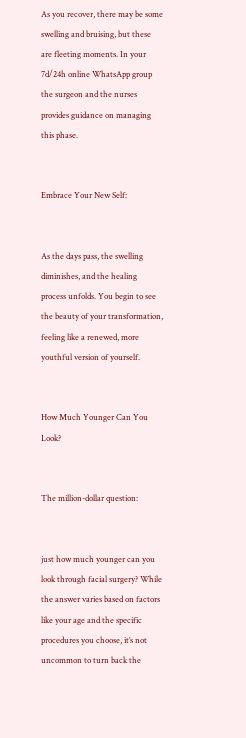As you recover, there may be some swelling and bruising, but these are fleeting moments. In your 7d/24h online WhatsApp group the surgeon and the nurses provides guidance on managing this phase.


Embrace Your New Self:


As the days pass, the swelling diminishes, and the healing process unfolds. You begin to see the beauty of your transformation, feeling like a renewed, more youthful version of yourself.


How Much Younger Can You Look?


The million-dollar question:


just how much younger can you look through facial surgery? While the answer varies based on factors like your age and the specific procedures you choose, it’s not uncommon to turn back the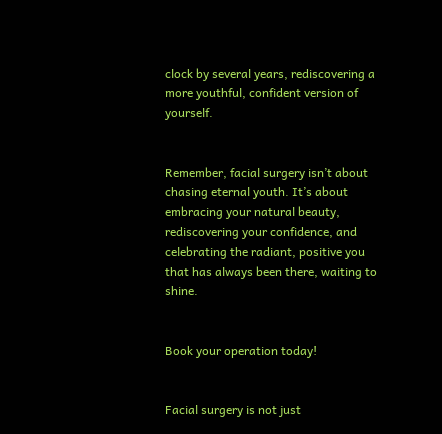clock by several years, rediscovering a more youthful, confident version of yourself.


Remember, facial surgery isn’t about chasing eternal youth. It’s about embracing your natural beauty, rediscovering your confidence, and celebrating the radiant, positive you that has always been there, waiting to shine.


Book your operation today!


Facial surgery is not just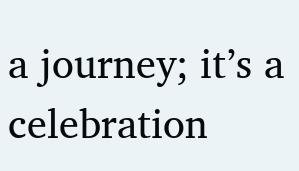a journey; it’s a celebration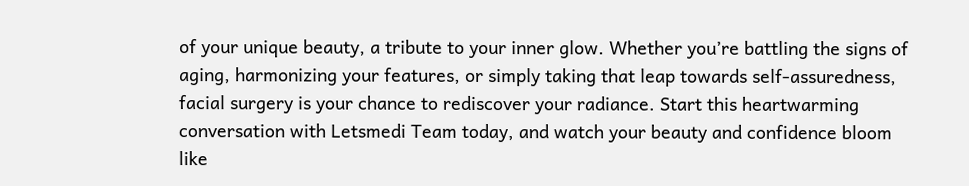of your unique beauty, a tribute to your inner glow. Whether you’re battling the signs of aging, harmonizing your features, or simply taking that leap towards self-assuredness, facial surgery is your chance to rediscover your radiance. Start this heartwarming conversation with Letsmedi Team today, and watch your beauty and confidence bloom like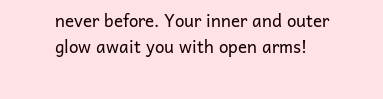never before. Your inner and outer glow await you with open arms!